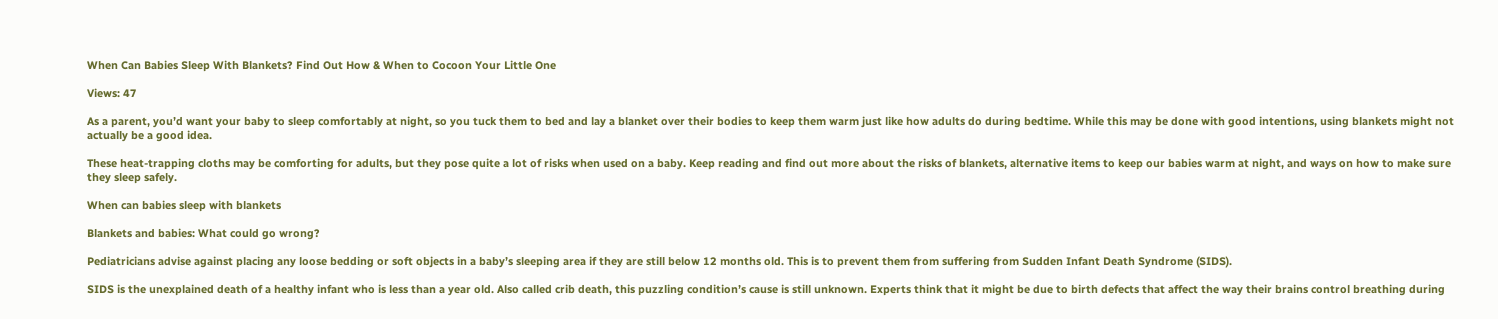When Can Babies Sleep With Blankets? Find Out How & When to Cocoon Your Little One

Views: 47

As a parent, you’d want your baby to sleep comfortably at night, so you tuck them to bed and lay a blanket over their bodies to keep them warm just like how adults do during bedtime. While this may be done with good intentions, using blankets might not actually be a good idea.

These heat-trapping cloths may be comforting for adults, but they pose quite a lot of risks when used on a baby. Keep reading and find out more about the risks of blankets, alternative items to keep our babies warm at night, and ways on how to make sure they sleep safely.

When can babies sleep with blankets

Blankets and babies: What could go wrong?

Pediatricians advise against placing any loose bedding or soft objects in a baby’s sleeping area if they are still below 12 months old. This is to prevent them from suffering from Sudden Infant Death Syndrome (SIDS).

SIDS is the unexplained death of a healthy infant who is less than a year old. Also called crib death, this puzzling condition’s cause is still unknown. Experts think that it might be due to birth defects that affect the way their brains control breathing during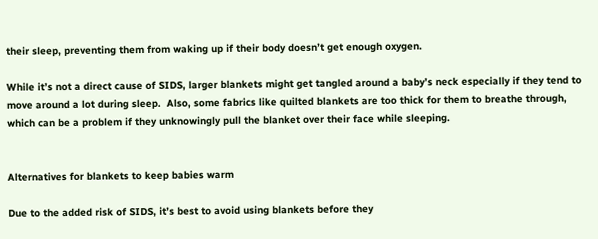their sleep, preventing them from waking up if their body doesn’t get enough oxygen.

While it’s not a direct cause of SIDS, larger blankets might get tangled around a baby’s neck especially if they tend to move around a lot during sleep.  Also, some fabrics like quilted blankets are too thick for them to breathe through, which can be a problem if they unknowingly pull the blanket over their face while sleeping.


Alternatives for blankets to keep babies warm

Due to the added risk of SIDS, it’s best to avoid using blankets before they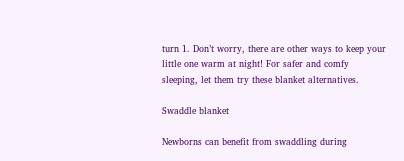turn 1. Don’t worry, there are other ways to keep your little one warm at night! For safer and comfy sleeping, let them try these blanket alternatives.

Swaddle blanket

Newborns can benefit from swaddling during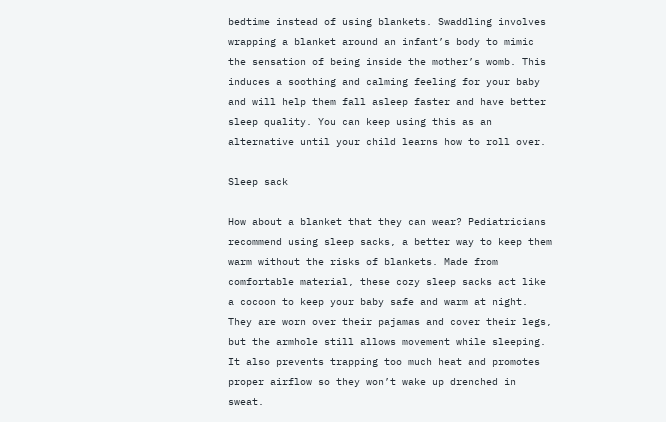bedtime instead of using blankets. Swaddling involves wrapping a blanket around an infant’s body to mimic the sensation of being inside the mother’s womb. This induces a soothing and calming feeling for your baby and will help them fall asleep faster and have better sleep quality. You can keep using this as an alternative until your child learns how to roll over.

Sleep sack

How about a blanket that they can wear? Pediatricians recommend using sleep sacks, a better way to keep them warm without the risks of blankets. Made from comfortable material, these cozy sleep sacks act like a cocoon to keep your baby safe and warm at night. They are worn over their pajamas and cover their legs, but the armhole still allows movement while sleeping. It also prevents trapping too much heat and promotes proper airflow so they won’t wake up drenched in sweat.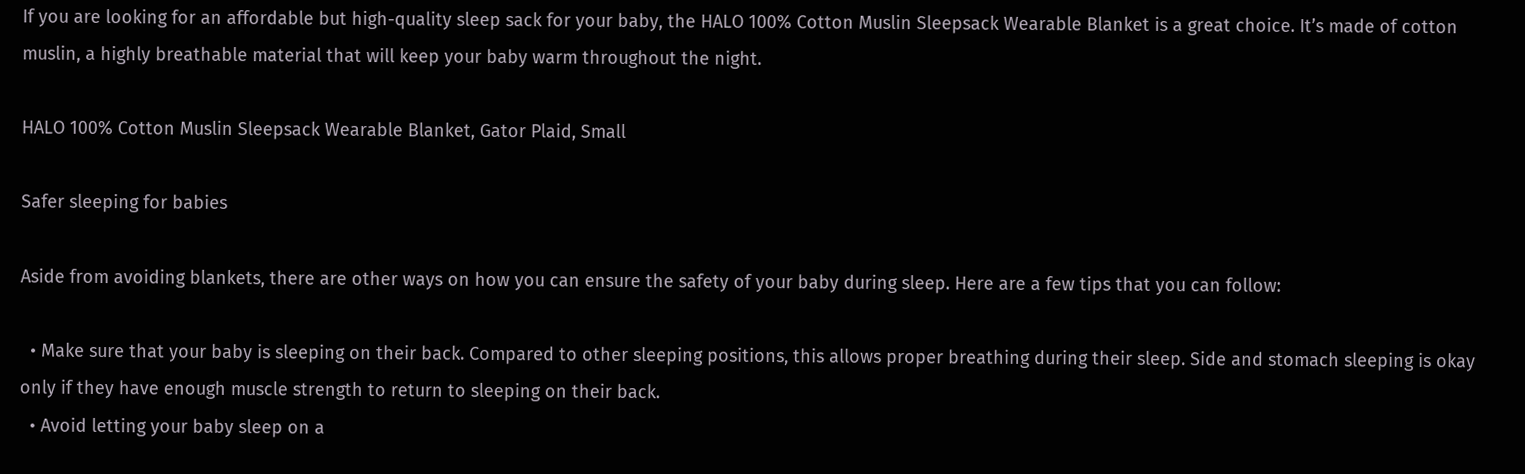If you are looking for an affordable but high-quality sleep sack for your baby, the HALO 100% Cotton Muslin Sleepsack Wearable Blanket is a great choice. It’s made of cotton muslin, a highly breathable material that will keep your baby warm throughout the night.

HALO 100% Cotton Muslin Sleepsack Wearable Blanket, Gator Plaid, Small

Safer sleeping for babies

Aside from avoiding blankets, there are other ways on how you can ensure the safety of your baby during sleep. Here are a few tips that you can follow:

  • Make sure that your baby is sleeping on their back. Compared to other sleeping positions, this allows proper breathing during their sleep. Side and stomach sleeping is okay only if they have enough muscle strength to return to sleeping on their back.
  • Avoid letting your baby sleep on a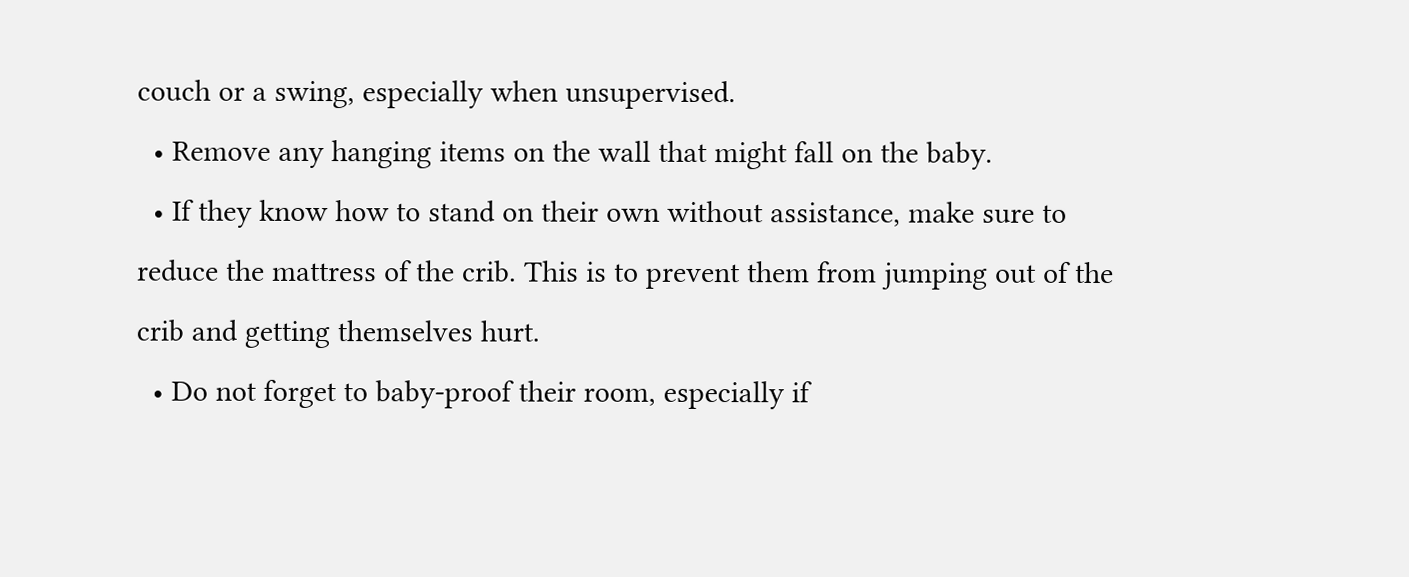couch or a swing, especially when unsupervised.
  • Remove any hanging items on the wall that might fall on the baby.
  • If they know how to stand on their own without assistance, make sure to reduce the mattress of the crib. This is to prevent them from jumping out of the crib and getting themselves hurt.
  • Do not forget to baby-proof their room, especially if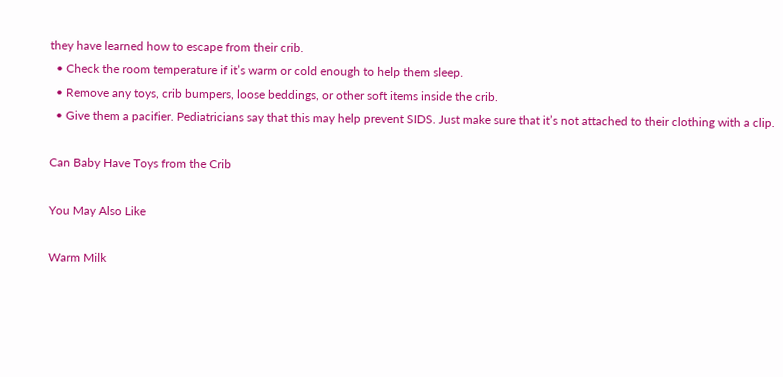they have learned how to escape from their crib.
  • Check the room temperature if it’s warm or cold enough to help them sleep.
  • Remove any toys, crib bumpers, loose beddings, or other soft items inside the crib.
  • Give them a pacifier. Pediatricians say that this may help prevent SIDS. Just make sure that it’s not attached to their clothing with a clip.

Can Baby Have Toys from the Crib

You May Also Like

Warm Milk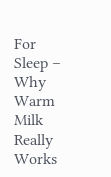For Sleep – Why Warm Milk Really Works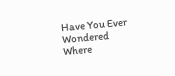Have You Ever Wondered Where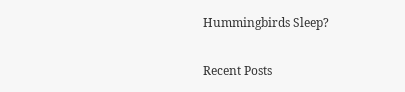Hummingbirds Sleep?


Recent Posts